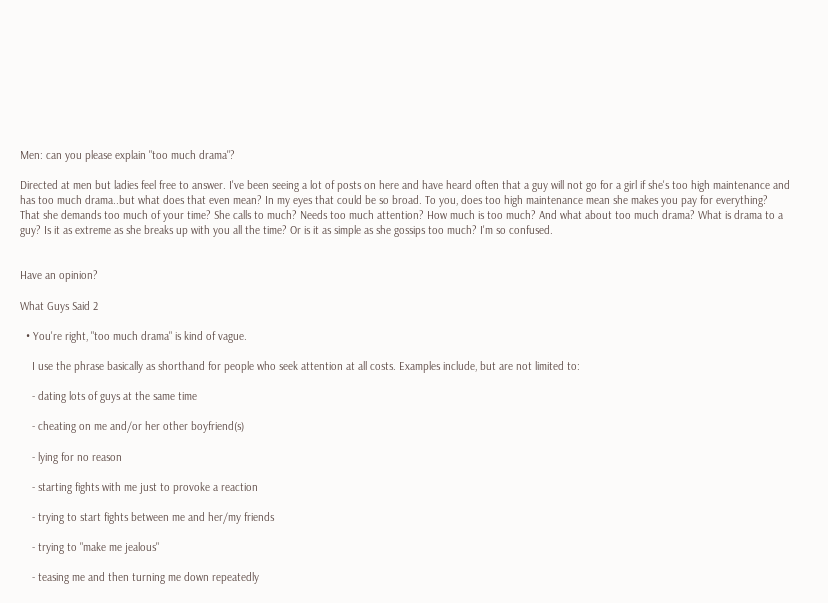Men: can you please explain "too much drama"?

Directed at men but ladies feel free to answer. I've been seeing a lot of posts on here and have heard often that a guy will not go for a girl if she's too high maintenance and has too much drama..but what does that even mean? In my eyes that could be so broad. To you, does too high maintenance mean she makes you pay for everything? That she demands too much of your time? She calls to much? Needs too much attention? How much is too much? And what about too much drama? What is drama to a guy? Is it as extreme as she breaks up with you all the time? Or is it as simple as she gossips too much? I'm so confused.


Have an opinion?

What Guys Said 2

  • You're right, "too much drama" is kind of vague.

    I use the phrase basically as shorthand for people who seek attention at all costs. Examples include, but are not limited to:

    - dating lots of guys at the same time

    - cheating on me and/or her other boyfriend(s)

    - lying for no reason

    - starting fights with me just to provoke a reaction

    - trying to start fights between me and her/my friends

    - trying to "make me jealous"

    - teasing me and then turning me down repeatedly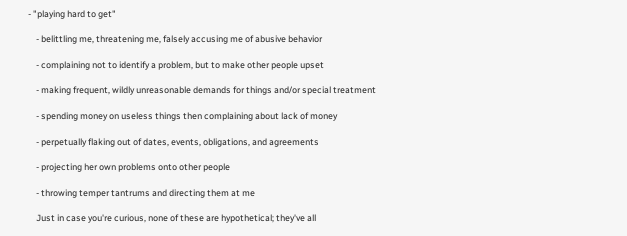- "playing hard to get"

    - belittling me, threatening me, falsely accusing me of abusive behavior

    - complaining not to identify a problem, but to make other people upset

    - making frequent, wildly unreasonable demands for things and/or special treatment

    - spending money on useless things then complaining about lack of money

    - perpetually flaking out of dates, events, obligations, and agreements

    - projecting her own problems onto other people

    - throwing temper tantrums and directing them at me

    Just in case you're curious, none of these are hypothetical; they've all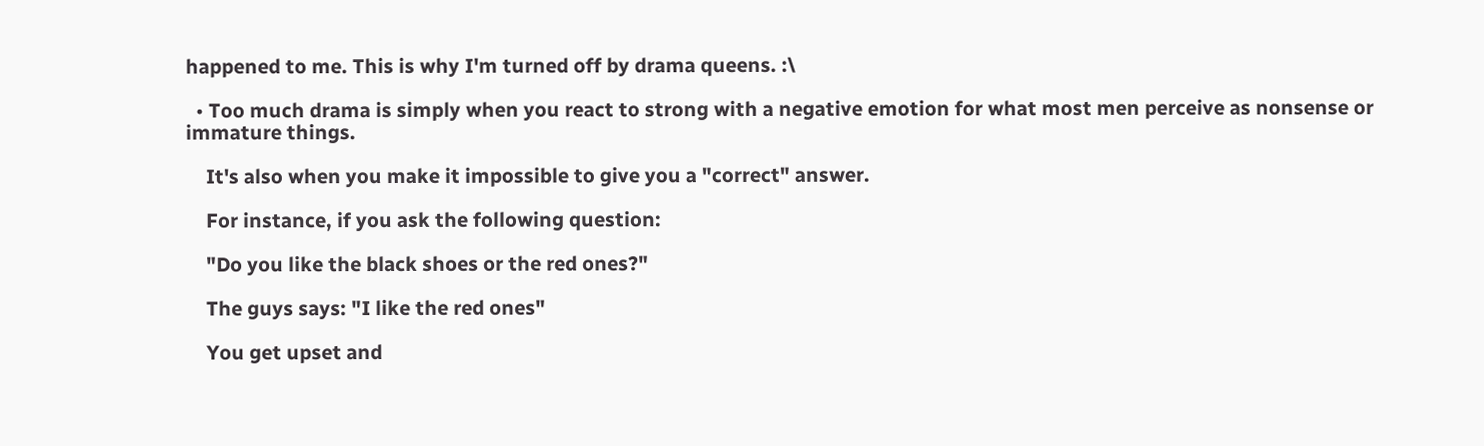happened to me. This is why I'm turned off by drama queens. :\

  • Too much drama is simply when you react to strong with a negative emotion for what most men perceive as nonsense or immature things.

    It's also when you make it impossible to give you a "correct" answer.

    For instance, if you ask the following question:

    "Do you like the black shoes or the red ones?"

    The guys says: "I like the red ones"

    You get upset and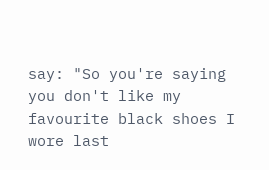say: "So you're saying you don't like my favourite black shoes I wore last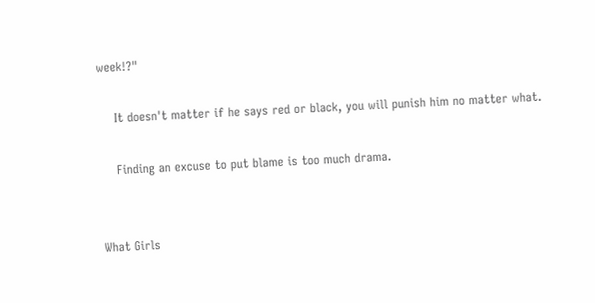week!?"

    It doesn't matter if he says red or black, you will punish him no matter what.

    Finding an excuse to put blame is too much drama.


What Girls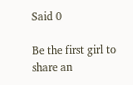Said 0

Be the first girl to share an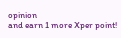opinion
and earn 1 more Xper point!